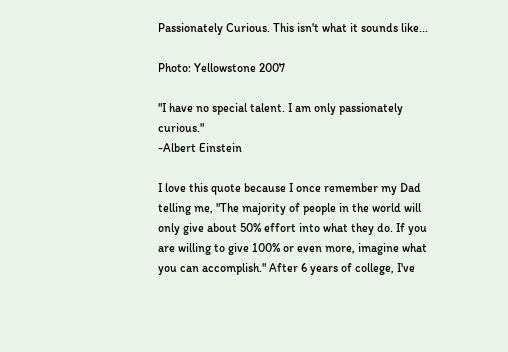Passionately Curious. This isn't what it sounds like...

Photo: Yellowstone 2007

"I have no special talent. I am only passionately curious."
-Albert Einstein

I love this quote because I once remember my Dad telling me, "The majority of people in the world will only give about 50% effort into what they do. If you are willing to give 100% or even more, imagine what you can accomplish." After 6 years of college, I've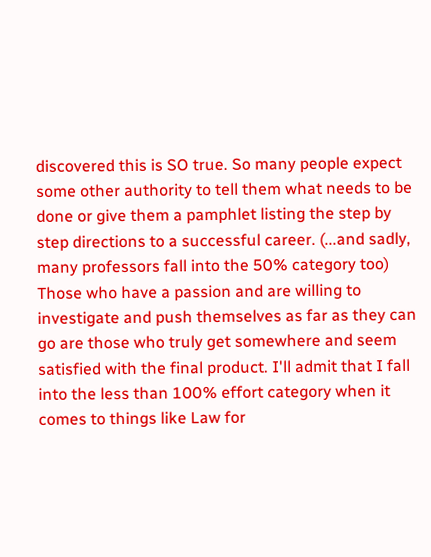discovered this is SO true. So many people expect some other authority to tell them what needs to be done or give them a pamphlet listing the step by step directions to a successful career. (...and sadly, many professors fall into the 50% category too) Those who have a passion and are willing to investigate and push themselves as far as they can go are those who truly get somewhere and seem satisfied with the final product. I'll admit that I fall into the less than 100% effort category when it comes to things like Law for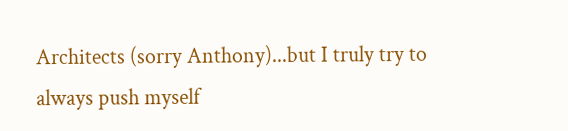Architects (sorry Anthony)...but I truly try to always push myself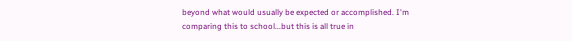beyond what would usually be expected or accomplished. I'm comparing this to school...but this is all true in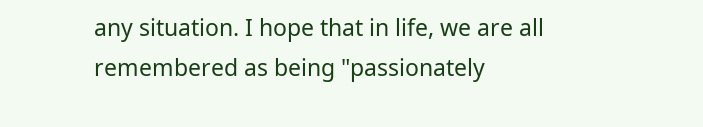any situation. I hope that in life, we are all remembered as being "passionately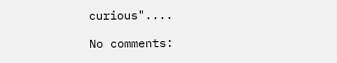curious"....

No comments: